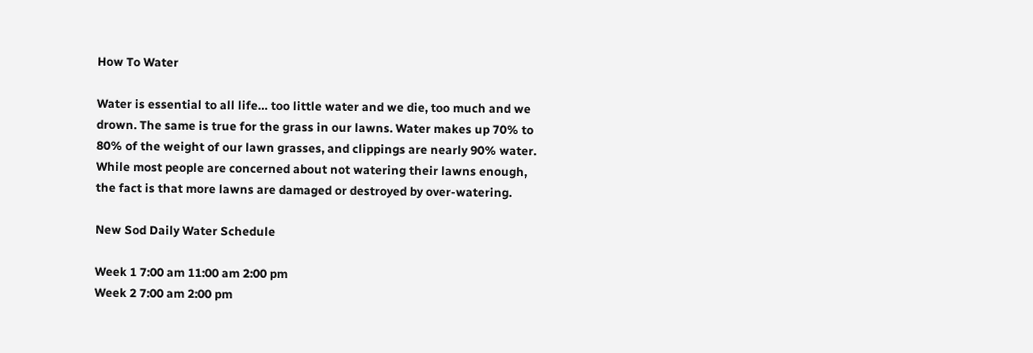How To Water

Water is essential to all life… too little water and we die, too much and we drown. The same is true for the grass in our lawns. Water makes up 70% to 80% of the weight of our lawn grasses, and clippings are nearly 90% water. While most people are concerned about not watering their lawns enough, the fact is that more lawns are damaged or destroyed by over-watering.

New Sod Daily Water Schedule

Week 1 7:00 am 11:00 am 2:00 pm
Week 2 7:00 am 2:00 pm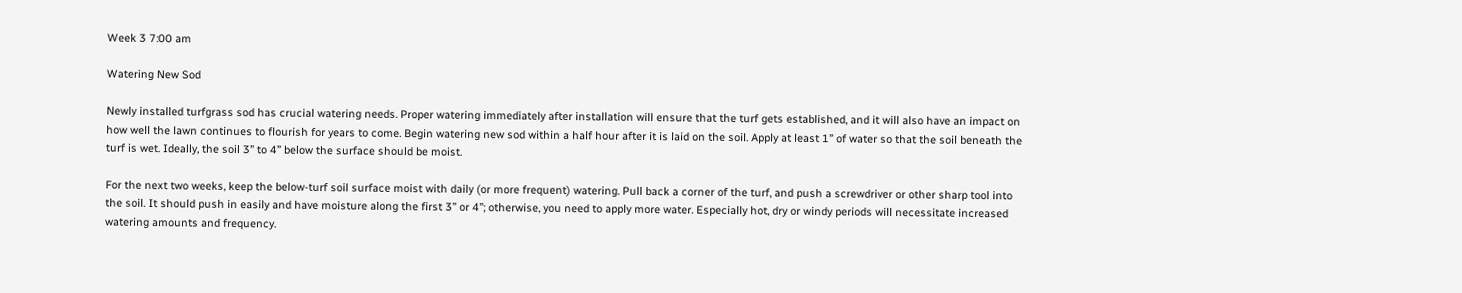Week 3 7:00 am

Watering New Sod

Newly installed turfgrass sod has crucial watering needs. Proper watering immediately after installation will ensure that the turf gets established, and it will also have an impact on how well the lawn continues to flourish for years to come. Begin watering new sod within a half hour after it is laid on the soil. Apply at least 1” of water so that the soil beneath the turf is wet. Ideally, the soil 3” to 4” below the surface should be moist.

For the next two weeks, keep the below-turf soil surface moist with daily (or more frequent) watering. Pull back a corner of the turf, and push a screwdriver or other sharp tool into the soil. It should push in easily and have moisture along the first 3” or 4”; otherwise, you need to apply more water. Especially hot, dry or windy periods will necessitate increased watering amounts and frequency.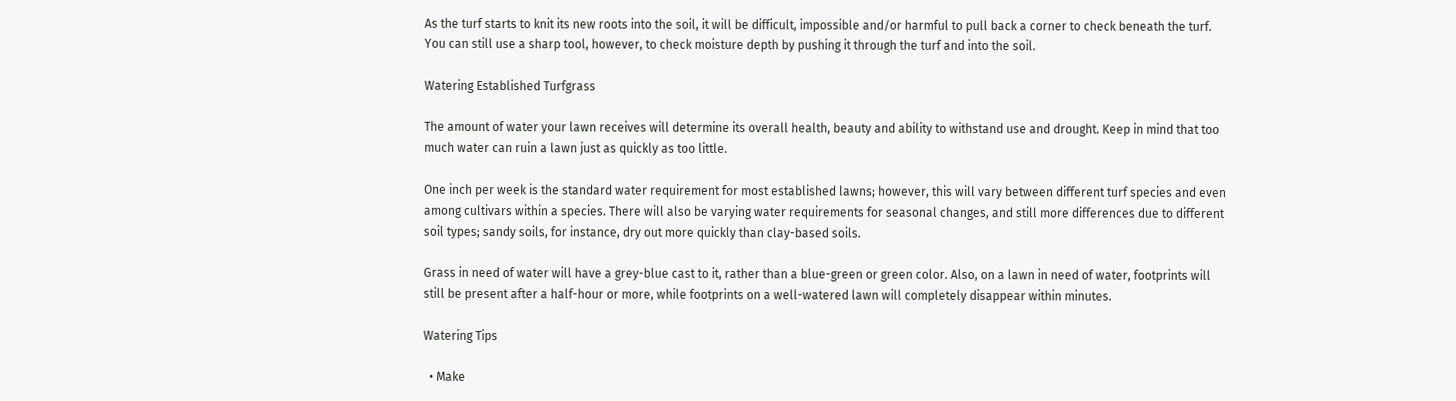As the turf starts to knit its new roots into the soil, it will be difficult, impossible and/or harmful to pull back a corner to check beneath the turf. You can still use a sharp tool, however, to check moisture depth by pushing it through the turf and into the soil.

Watering Established Turfgrass

The amount of water your lawn receives will determine its overall health, beauty and ability to withstand use and drought. Keep in mind that too much water can ruin a lawn just as quickly as too little.

One inch per week is the standard water requirement for most established lawns; however, this will vary between different turf species and even among cultivars within a species. There will also be varying water requirements for seasonal changes, and still more differences due to different soil types; sandy soils, for instance, dry out more quickly than clay-based soils.

Grass in need of water will have a grey-blue cast to it, rather than a blue-green or green color. Also, on a lawn in need of water, footprints will still be present after a half-hour or more, while footprints on a well-watered lawn will completely disappear within minutes.

Watering Tips

  • Make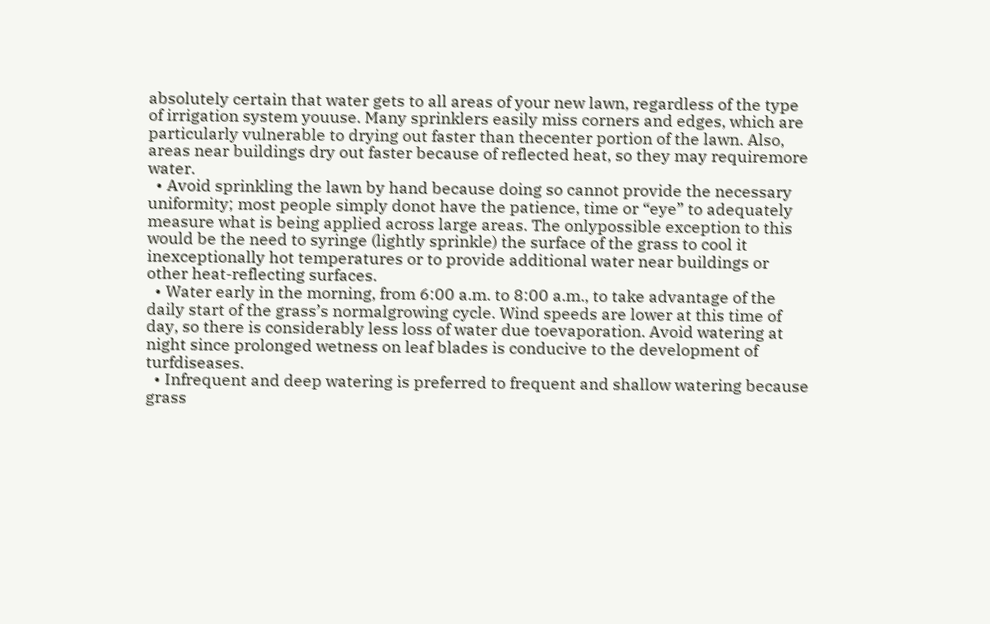absolutely certain that water gets to all areas of your new lawn, regardless of the type of irrigation system youuse. Many sprinklers easily miss corners and edges, which are particularly vulnerable to drying out faster than thecenter portion of the lawn. Also, areas near buildings dry out faster because of reflected heat, so they may requiremore water.
  • Avoid sprinkling the lawn by hand because doing so cannot provide the necessary uniformity; most people simply donot have the patience, time or “eye” to adequately measure what is being applied across large areas. The onlypossible exception to this would be the need to syringe (lightly sprinkle) the surface of the grass to cool it inexceptionally hot temperatures or to provide additional water near buildings or other heat-reflecting surfaces.
  • Water early in the morning, from 6:00 a.m. to 8:00 a.m., to take advantage of the daily start of the grass’s normalgrowing cycle. Wind speeds are lower at this time of day, so there is considerably less loss of water due toevaporation. Avoid watering at night since prolonged wetness on leaf blades is conducive to the development of turfdiseases.
  • Infrequent and deep watering is preferred to frequent and shallow watering because grass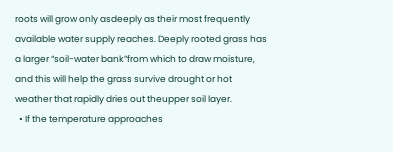roots will grow only asdeeply as their most frequently available water supply reaches. Deeply rooted grass has a larger “soil-water bank”from which to draw moisture, and this will help the grass survive drought or hot weather that rapidly dries out theupper soil layer.
  • If the temperature approaches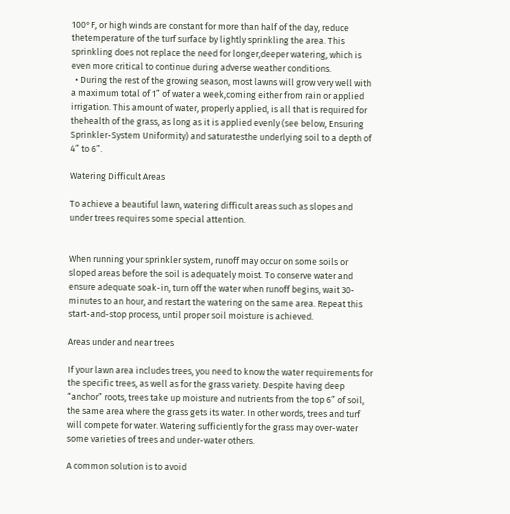100°F, or high winds are constant for more than half of the day, reduce thetemperature of the turf surface by lightly sprinkling the area. This sprinkling does not replace the need for longer,deeper watering, which is even more critical to continue during adverse weather conditions.
  • During the rest of the growing season, most lawns will grow very well with a maximum total of 1” of water a week,coming either from rain or applied irrigation. This amount of water, properly applied, is all that is required for thehealth of the grass, as long as it is applied evenly (see below, Ensuring Sprinkler-System Uniformity) and saturatesthe underlying soil to a depth of 4” to 6”.

Watering Difficult Areas

To achieve a beautiful lawn, watering difficult areas such as slopes and under trees requires some special attention.


When running your sprinkler system, runoff may occur on some soils or sloped areas before the soil is adequately moist. To conserve water and ensure adequate soak-in, turn off the water when runoff begins, wait 30-minutes to an hour, and restart the watering on the same area. Repeat this start-and-stop process, until proper soil moisture is achieved.

Areas under and near trees

If your lawn area includes trees, you need to know the water requirements for the specific trees, as well as for the grass variety. Despite having deep “anchor” roots, trees take up moisture and nutrients from the top 6” of soil, the same area where the grass gets its water. In other words, trees and turf will compete for water. Watering sufficiently for the grass may over-water some varieties of trees and under-water others.

A common solution is to avoid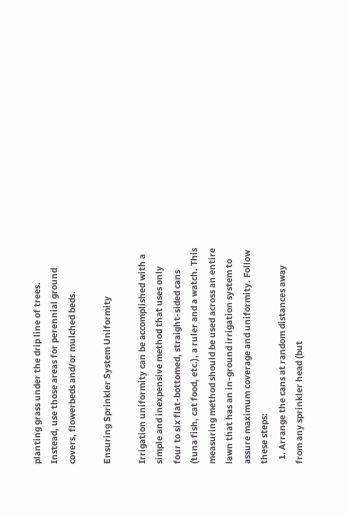planting grass under the drip line of trees. Instead, use those areas for perennial ground covers, flowerbeds and/or mulched beds.

Ensuring Sprinkler System Uniformity

Irrigation uniformity can be accomplished with a simple and inexpensive method that uses only four to six flat-bottomed, straight-sided cans (tuna fish, cat food, etc.), a ruler and a watch. This measuring method should be used across an entire lawn that has an in-ground irrigation system to assure maximum coverage and uniformity. Follow these steps:
  1. Arrange the cans at random distances away from any sprinkler head (but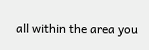all within the area you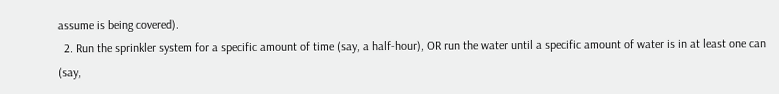assume is being covered).
  2. Run the sprinkler system for a specific amount of time (say, a half-hour), OR run the water until a specific amount of water is in at least one can (say,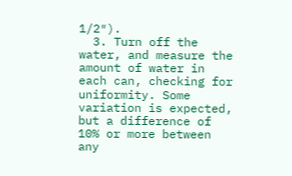1/2″).
  3. Turn off the water, and measure the amount of water in each can, checking for uniformity. Some variation is expected, but a difference of 10% or more between any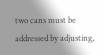two cans must be addressed by adjusting,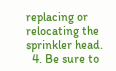replacing or relocating the sprinkler head.
  4. Be sure to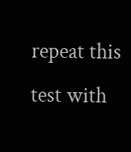repeat this test with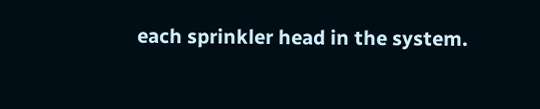each sprinkler head in the system.